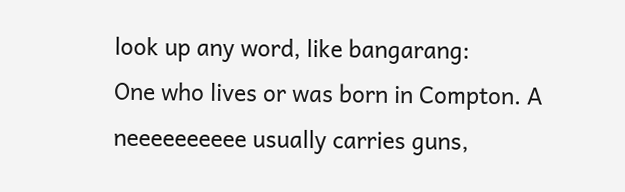look up any word, like bangarang:
One who lives or was born in Compton. A neeeeeeeeee usually carries guns,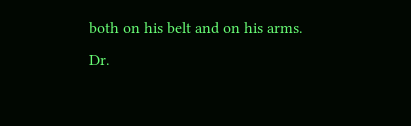both on his belt and on his arms.
Dr.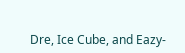Dre, Ice Cube, and Eazy-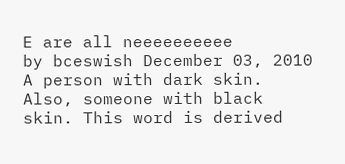E are all neeeeeeeeee
by bceswish December 03, 2010
A person with dark skin. Also, someone with black skin. This word is derived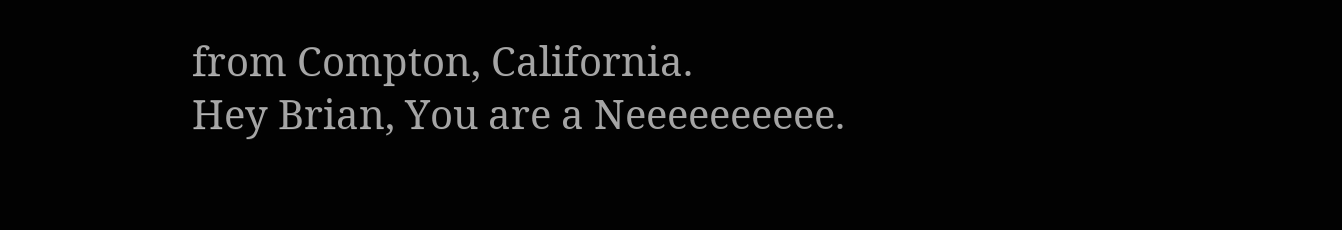from Compton, California.
Hey Brian, You are a Neeeeeeeeee.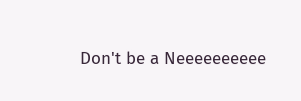Don't be a Neeeeeeeeee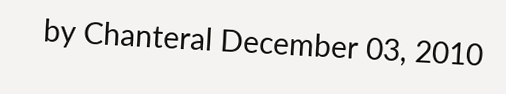by Chanteral December 03, 2010